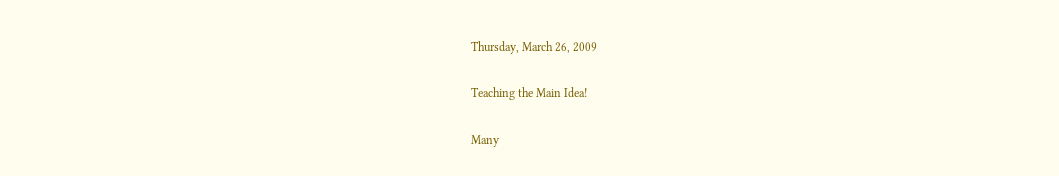Thursday, March 26, 2009

Teaching the Main Idea!

Many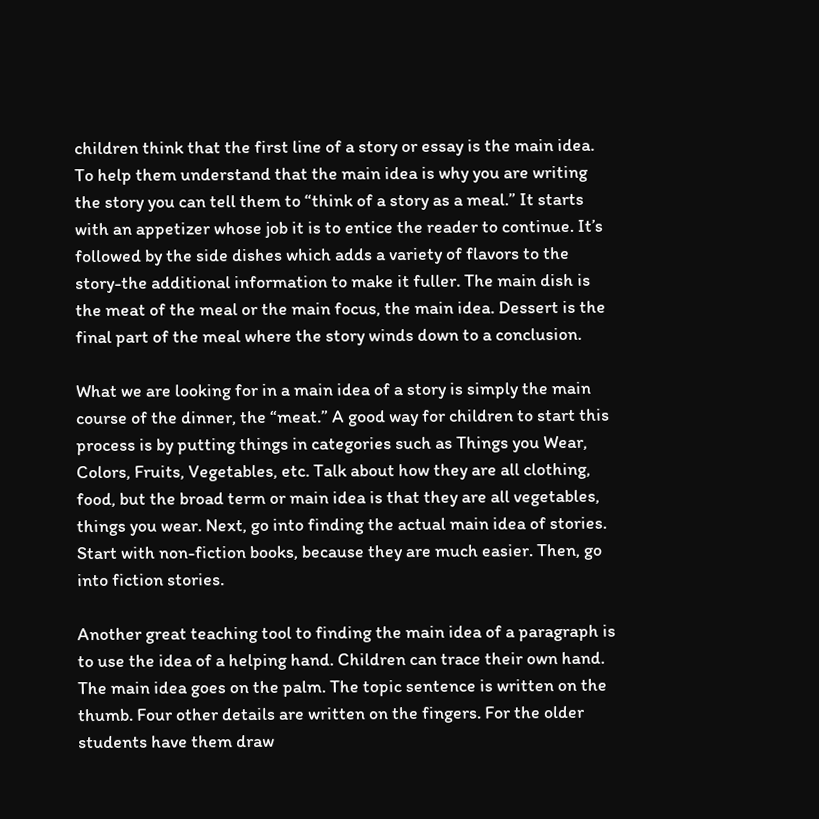children think that the first line of a story or essay is the main idea. To help them understand that the main idea is why you are writing the story you can tell them to “think of a story as a meal.” It starts with an appetizer whose job it is to entice the reader to continue. It’s followed by the side dishes which adds a variety of flavors to the story-the additional information to make it fuller. The main dish is the meat of the meal or the main focus, the main idea. Dessert is the final part of the meal where the story winds down to a conclusion.

What we are looking for in a main idea of a story is simply the main course of the dinner, the “meat.” A good way for children to start this process is by putting things in categories such as Things you Wear, Colors, Fruits, Vegetables, etc. Talk about how they are all clothing, food, but the broad term or main idea is that they are all vegetables, things you wear. Next, go into finding the actual main idea of stories. Start with non-fiction books, because they are much easier. Then, go into fiction stories.

Another great teaching tool to finding the main idea of a paragraph is to use the idea of a helping hand. Children can trace their own hand. The main idea goes on the palm. The topic sentence is written on the thumb. Four other details are written on the fingers. For the older students have them draw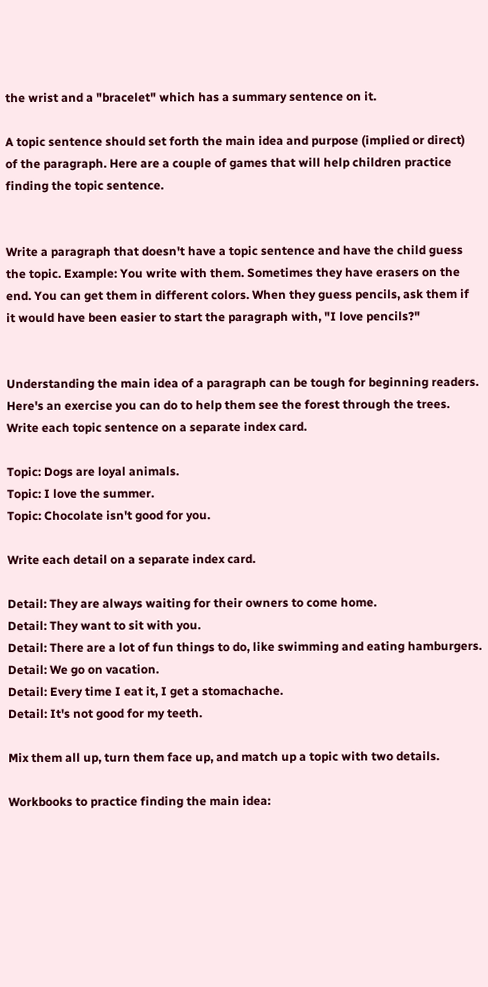the wrist and a "bracelet" which has a summary sentence on it.

A topic sentence should set forth the main idea and purpose (implied or direct) of the paragraph. Here are a couple of games that will help children practice finding the topic sentence.


Write a paragraph that doesn't have a topic sentence and have the child guess the topic. Example: You write with them. Sometimes they have erasers on the end. You can get them in different colors. When they guess pencils, ask them if it would have been easier to start the paragraph with, "I love pencils?"


Understanding the main idea of a paragraph can be tough for beginning readers. Here's an exercise you can do to help them see the forest through the trees.
Write each topic sentence on a separate index card.

Topic: Dogs are loyal animals.
Topic: I love the summer.
Topic: Chocolate isn't good for you.

Write each detail on a separate index card.

Detail: They are always waiting for their owners to come home.
Detail: They want to sit with you.
Detail: There are a lot of fun things to do, like swimming and eating hamburgers.
Detail: We go on vacation.
Detail: Every time I eat it, I get a stomachache.
Detail: It's not good for my teeth.

Mix them all up, turn them face up, and match up a topic with two details.

Workbooks to practice finding the main idea: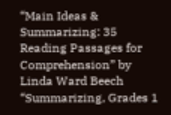“Main Ideas & Summarizing: 35 Reading Passages for Comprehension” by Linda Ward Beech
“Summarizing, Grades 1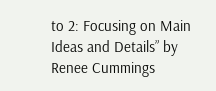to 2: Focusing on Main Ideas and Details” by Renee Cummings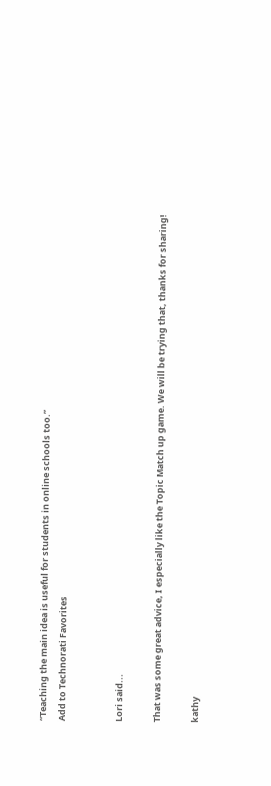“Teaching the main idea is useful for students in online schools too.”
Add to Technorati Favorites


Lori said...

That was some great advice, I especially like the Topic Match up game. We will be trying that, thanks for sharing!

kathy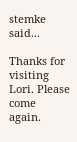stemke said...

Thanks for visiting Lori. Please come again.